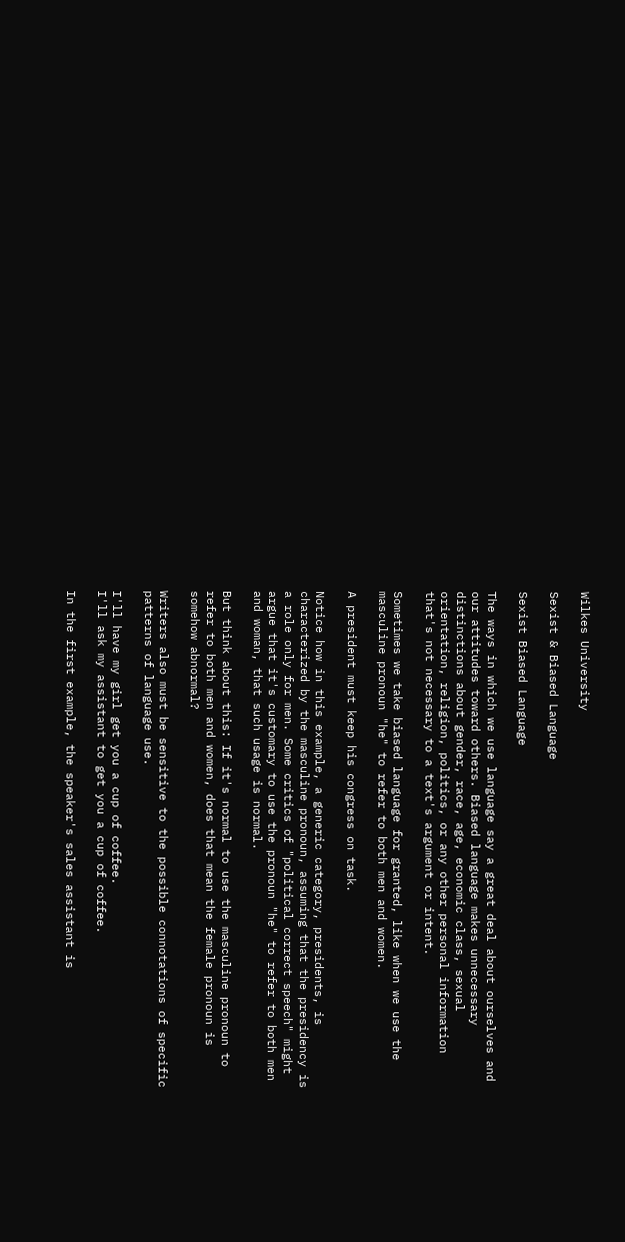Wilkes University

Sexist & Biased Language

Sexist Biased Language

The ways in which we use language say a great deal about ourselves and our attitudes toward others. Biased language makes unnecessary distinctions about gender, race, age, economic class, sexual orientation, religion, politics, or any other personal information that's not necessary to a text's argument or intent.

Sometimes we take biased language for granted, like when we use the masculine pronoun "he" to refer to both men and women.

A president must keep his congress on task.

Notice how in this example, a generic category, presidents, is characterized by the masculine pronoun, assuming that the presidency is a role only for men. Some critics of "political correct speech" might argue that it's customary to use the pronoun "he" to refer to both men and woman, that such usage is normal.

But think about this: If it's normal to use the masculine pronoun to refer to both men and women, does that mean the female pronoun is somehow abnormal?

Writers also must be sensitive to the possible connotations of specific patterns of language use.

I'll have my girl get you a cup of coffee.
I'll ask my assistant to get you a cup of coffee.

In the first example, the speaker's sales assistant is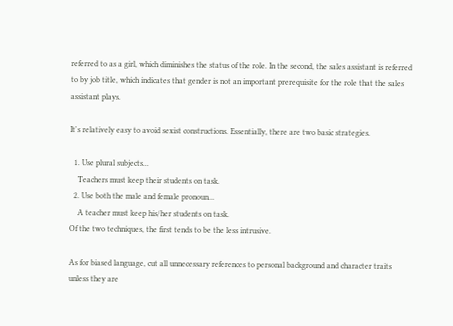referred to as a girl, which diminishes the status of the role. In the second, the sales assistant is referred to by job title, which indicates that gender is not an important prerequisite for the role that the sales assistant plays.

It's relatively easy to avoid sexist constructions. Essentially, there are two basic strategies.

  1. Use plural subjects...
    Teachers must keep their students on task.
  2. Use both the male and female pronoun...
    A teacher must keep his/her students on task.
Of the two techniques, the first tends to be the less intrusive.

As for biased language, cut all unnecessary references to personal background and character traits unless they are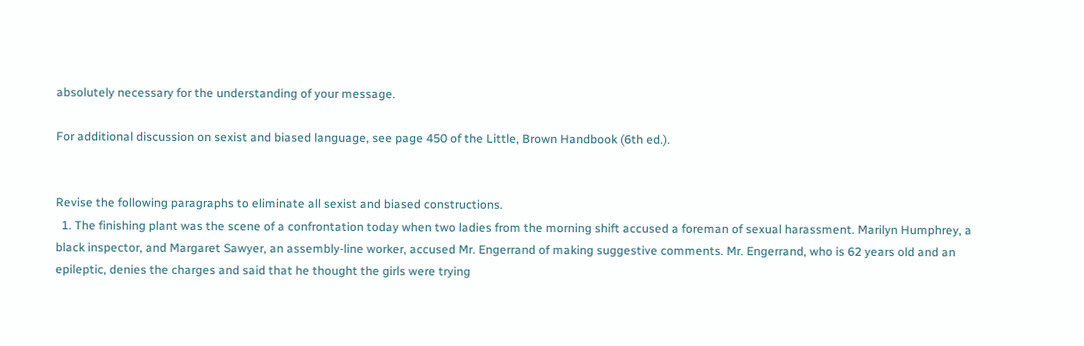absolutely necessary for the understanding of your message.

For additional discussion on sexist and biased language, see page 450 of the Little, Brown Handbook (6th ed.).


Revise the following paragraphs to eliminate all sexist and biased constructions.
  1. The finishing plant was the scene of a confrontation today when two ladies from the morning shift accused a foreman of sexual harassment. Marilyn Humphrey, a black inspector, and Margaret Sawyer, an assembly-line worker, accused Mr. Engerrand of making suggestive comments. Mr. Engerrand, who is 62 years old and an epileptic, denies the charges and said that he thought the girls were trying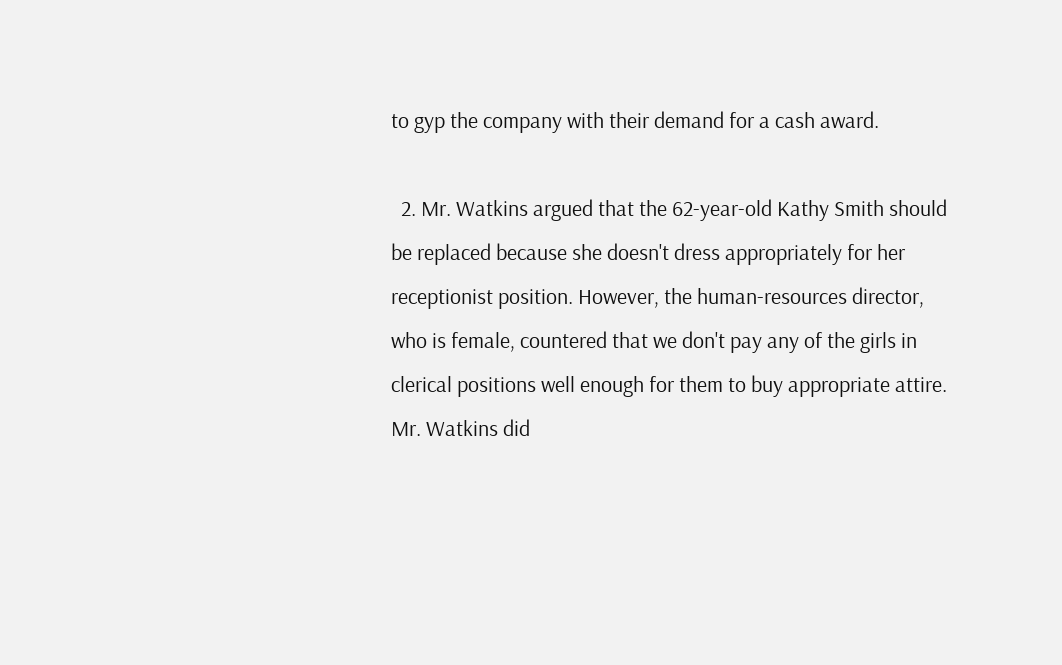to gyp the company with their demand for a cash award.

  2. Mr. Watkins argued that the 62-year-old Kathy Smith should be replaced because she doesn't dress appropriately for her receptionist position. However, the human-resources director, who is female, countered that we don't pay any of the girls in clerical positions well enough for them to buy appropriate attire. Mr. Watkins did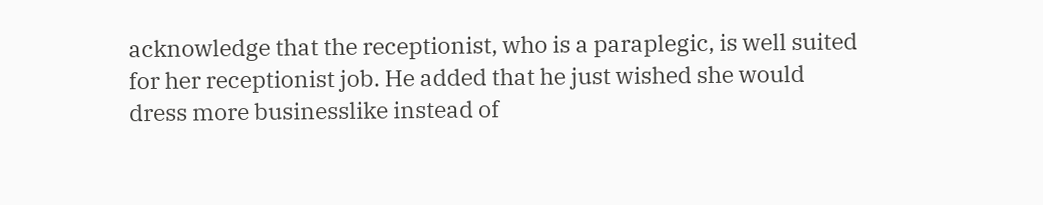acknowledge that the receptionist, who is a paraplegic, is well suited for her receptionist job. He added that he just wished she would dress more businesslike instead of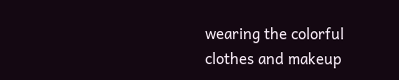wearing the colorful clothes and makeup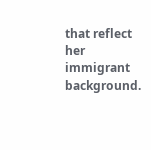that reflect her immigrant background.